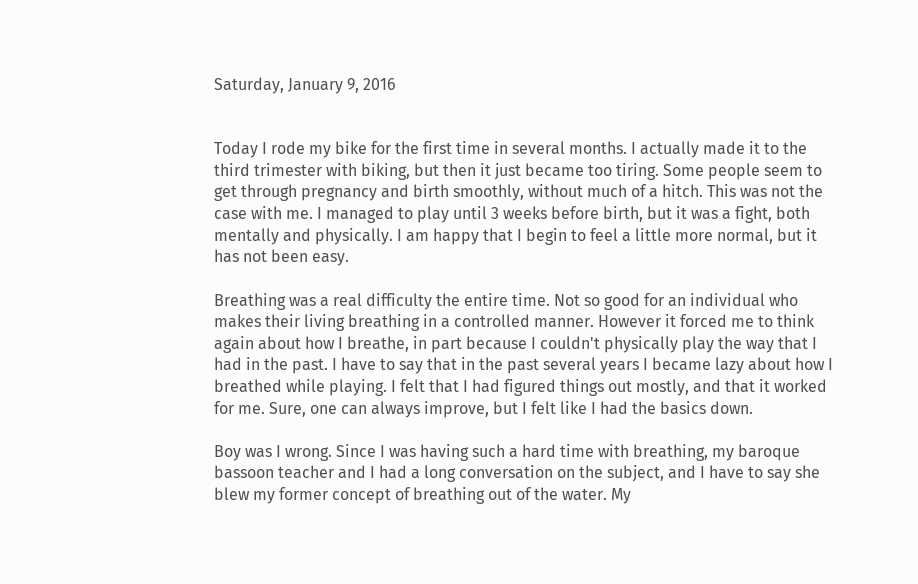Saturday, January 9, 2016


Today I rode my bike for the first time in several months. I actually made it to the third trimester with biking, but then it just became too tiring. Some people seem to get through pregnancy and birth smoothly, without much of a hitch. This was not the case with me. I managed to play until 3 weeks before birth, but it was a fight, both mentally and physically. I am happy that I begin to feel a little more normal, but it has not been easy.

Breathing was a real difficulty the entire time. Not so good for an individual who makes their living breathing in a controlled manner. However it forced me to think again about how I breathe, in part because I couldn't physically play the way that I had in the past. I have to say that in the past several years I became lazy about how I breathed while playing. I felt that I had figured things out mostly, and that it worked for me. Sure, one can always improve, but I felt like I had the basics down.

Boy was I wrong. Since I was having such a hard time with breathing, my baroque bassoon teacher and I had a long conversation on the subject, and I have to say she blew my former concept of breathing out of the water. My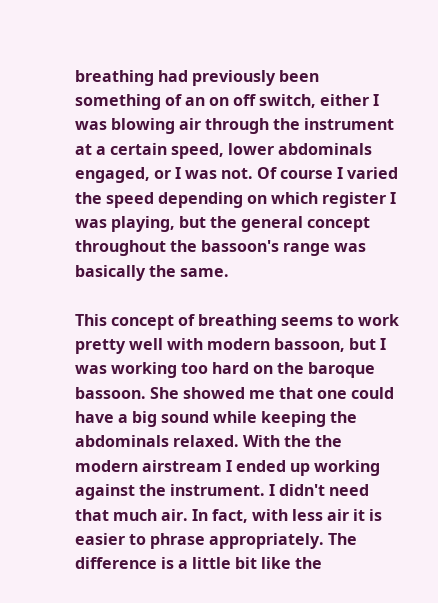breathing had previously been something of an on off switch, either I was blowing air through the instrument at a certain speed, lower abdominals engaged, or I was not. Of course I varied the speed depending on which register I was playing, but the general concept throughout the bassoon's range was basically the same.

This concept of breathing seems to work pretty well with modern bassoon, but I was working too hard on the baroque bassoon. She showed me that one could have a big sound while keeping the abdominals relaxed. With the the modern airstream I ended up working against the instrument. I didn't need that much air. In fact, with less air it is easier to phrase appropriately. The difference is a little bit like the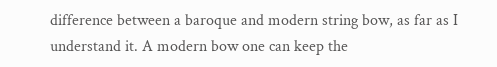difference between a baroque and modern string bow, as far as I understand it. A modern bow one can keep the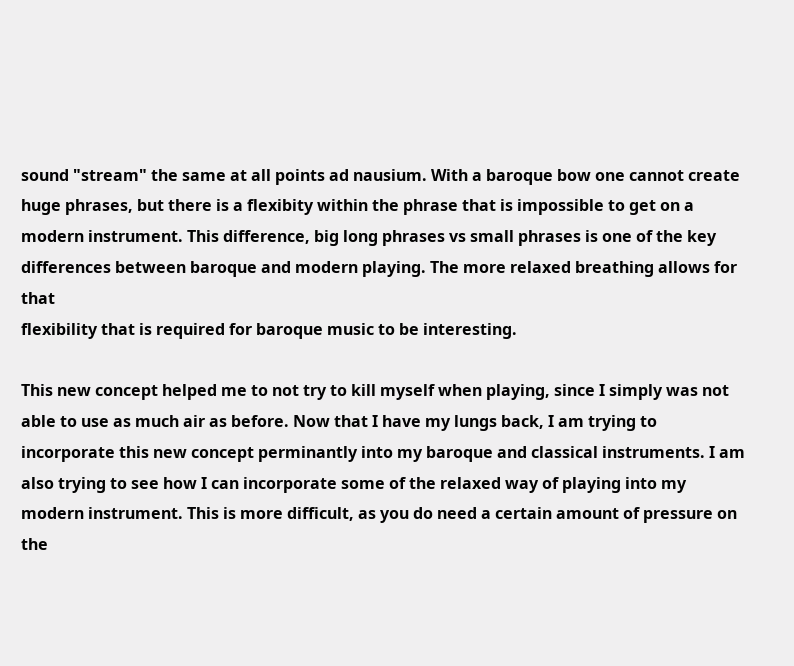sound "stream" the same at all points ad nausium. With a baroque bow one cannot create huge phrases, but there is a flexibity within the phrase that is impossible to get on a modern instrument. This difference, big long phrases vs small phrases is one of the key
differences between baroque and modern playing. The more relaxed breathing allows for that
flexibility that is required for baroque music to be interesting.

This new concept helped me to not try to kill myself when playing, since I simply was not able to use as much air as before. Now that I have my lungs back, I am trying to incorporate this new concept perminantly into my baroque and classical instruments. I am also trying to see how I can incorporate some of the relaxed way of playing into my modern instrument. This is more difficult, as you do need a certain amount of pressure on the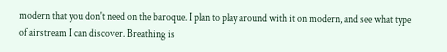modern that you don't need on the baroque. I plan to play around with it on modern, and see what type of airstream I can discover. Breathing is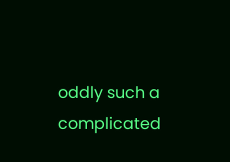oddly such a complicated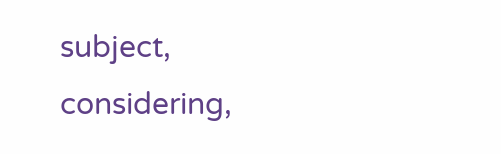subject, considering,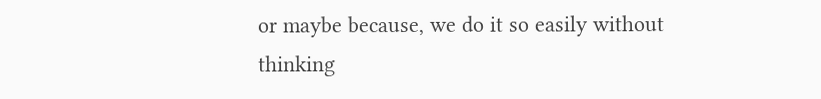or maybe because, we do it so easily without thinking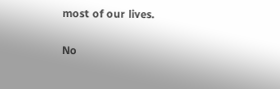most of our lives.

No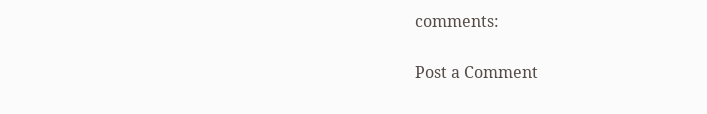comments:

Post a Comment